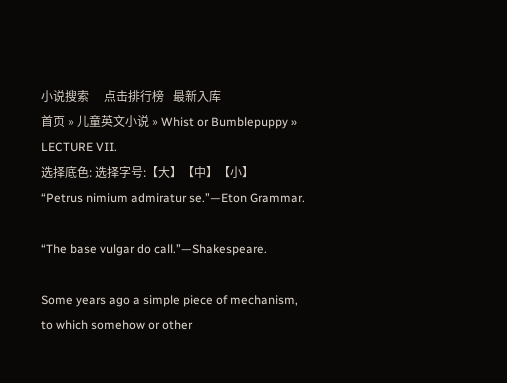小说搜索     点击排行榜   最新入库
首页 » 儿童英文小说 » Whist or Bumblepuppy » LECTURE VII.
选择底色: 选择字号:【大】【中】【小】
“Petrus nimium admiratur se.”—Eton Grammar.

“The base vulgar do call.”—Shakespeare.

Some years ago a simple piece of mechanism, to which somehow or other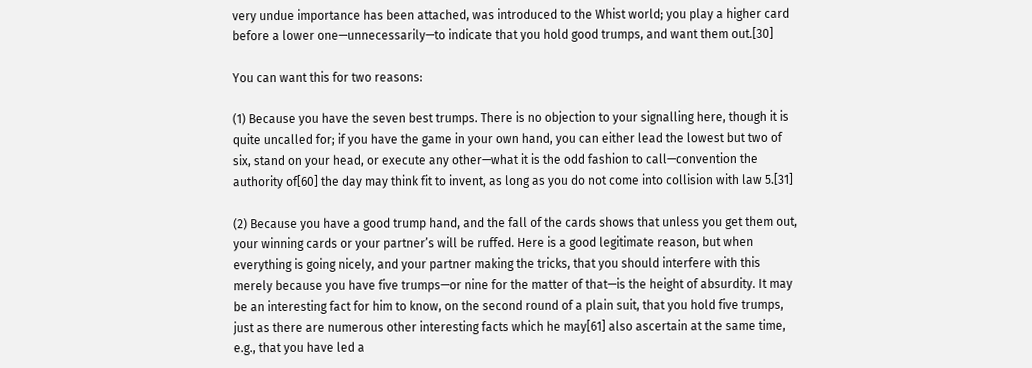very undue importance has been attached, was introduced to the Whist world; you play a higher card before a lower one—unnecessarily—to indicate that you hold good trumps, and want them out.[30]

You can want this for two reasons:

(1) Because you have the seven best trumps. There is no objection to your signalling here, though it is quite uncalled for; if you have the game in your own hand, you can either lead the lowest but two of six, stand on your head, or execute any other—what it is the odd fashion to call—convention the authority of[60] the day may think fit to invent, as long as you do not come into collision with law 5.[31]

(2) Because you have a good trump hand, and the fall of the cards shows that unless you get them out, your winning cards or your partner’s will be ruffed. Here is a good legitimate reason, but when everything is going nicely, and your partner making the tricks, that you should interfere with this merely because you have five trumps—or nine for the matter of that—is the height of absurdity. It may be an interesting fact for him to know, on the second round of a plain suit, that you hold five trumps, just as there are numerous other interesting facts which he may[61] also ascertain at the same time, e.g., that you have led a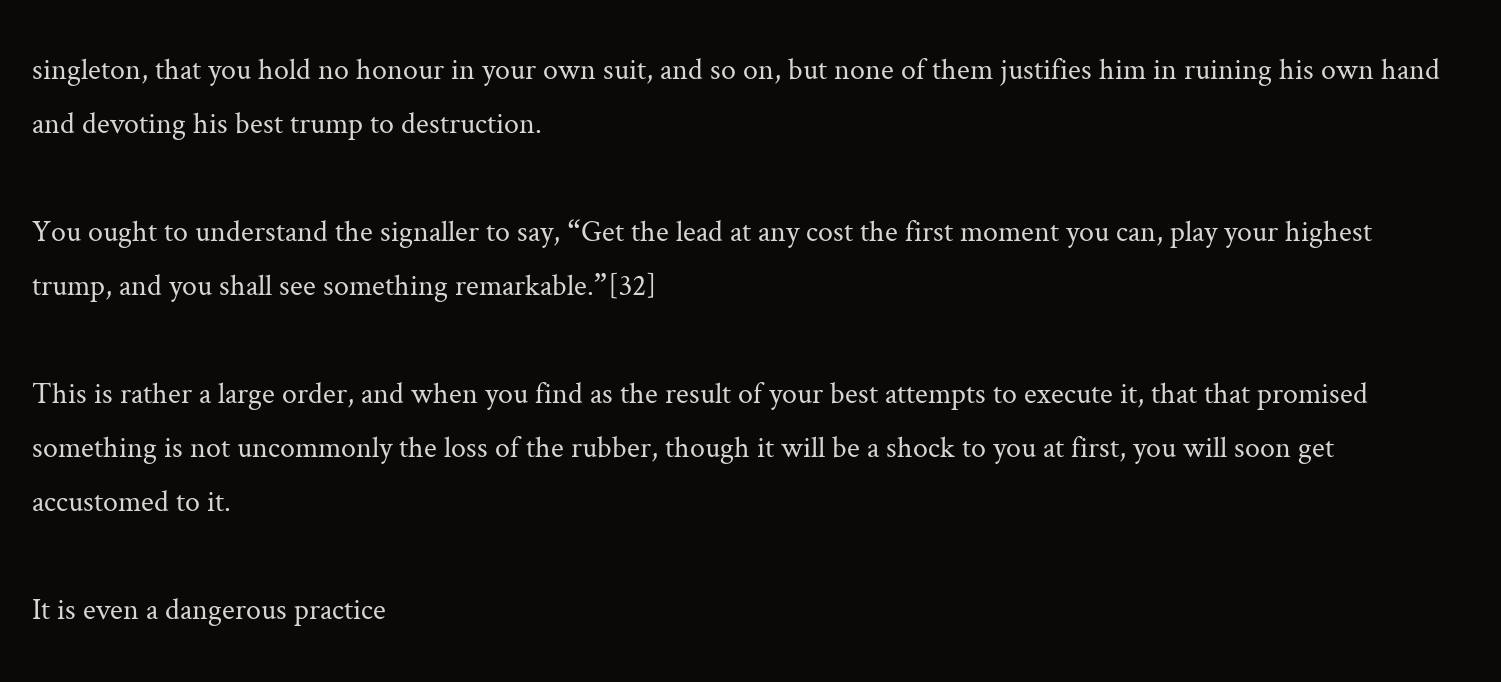singleton, that you hold no honour in your own suit, and so on, but none of them justifies him in ruining his own hand and devoting his best trump to destruction.

You ought to understand the signaller to say, “Get the lead at any cost the first moment you can, play your highest trump, and you shall see something remarkable.”[32]

This is rather a large order, and when you find as the result of your best attempts to execute it, that that promised something is not uncommonly the loss of the rubber, though it will be a shock to you at first, you will soon get accustomed to it.

It is even a dangerous practice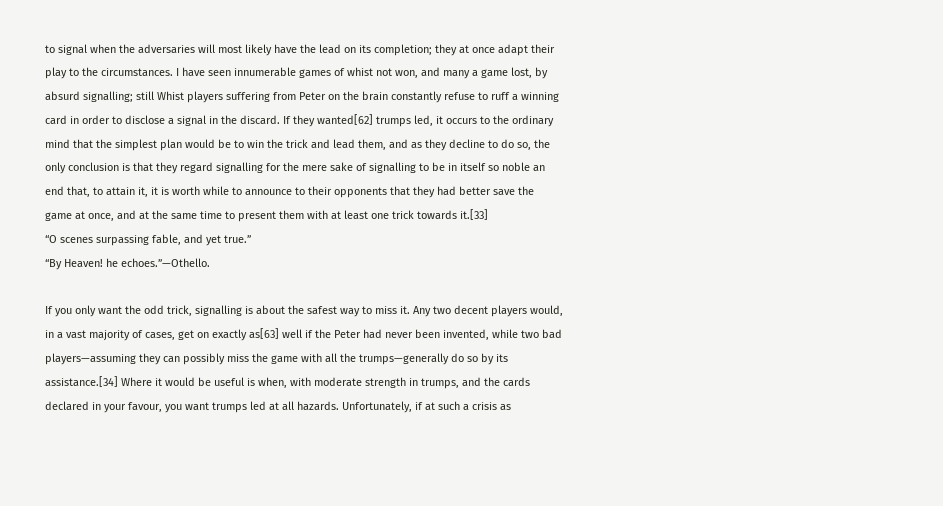to signal when the adversaries will most likely have the lead on its completion; they at once adapt their play to the circumstances. I have seen innumerable games of whist not won, and many a game lost, by absurd signalling; still Whist players suffering from Peter on the brain constantly refuse to ruff a winning card in order to disclose a signal in the discard. If they wanted[62] trumps led, it occurs to the ordinary mind that the simplest plan would be to win the trick and lead them, and as they decline to do so, the only conclusion is that they regard signalling for the mere sake of signalling to be in itself so noble an end that, to attain it, it is worth while to announce to their opponents that they had better save the game at once, and at the same time to present them with at least one trick towards it.[33]
“O scenes surpassing fable, and yet true.”
“By Heaven! he echoes.”—Othello.

If you only want the odd trick, signalling is about the safest way to miss it. Any two decent players would, in a vast majority of cases, get on exactly as[63] well if the Peter had never been invented, while two bad players—assuming they can possibly miss the game with all the trumps—generally do so by its assistance.[34] Where it would be useful is when, with moderate strength in trumps, and the cards declared in your favour, you want trumps led at all hazards. Unfortunately, if at such a crisis as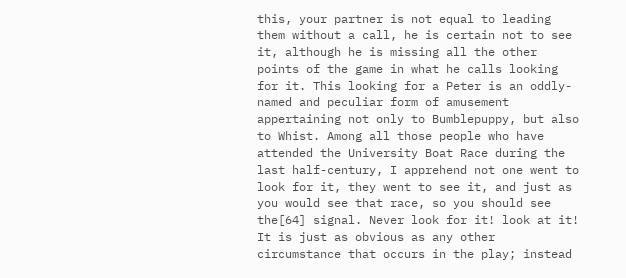this, your partner is not equal to leading them without a call, he is certain not to see it, although he is missing all the other points of the game in what he calls looking for it. This looking for a Peter is an oddly-named and peculiar form of amusement appertaining not only to Bumblepuppy, but also to Whist. Among all those people who have attended the University Boat Race during the last half-century, I apprehend not one went to look for it, they went to see it, and just as you would see that race, so you should see the[64] signal. Never look for it! look at it! It is just as obvious as any other circumstance that occurs in the play; instead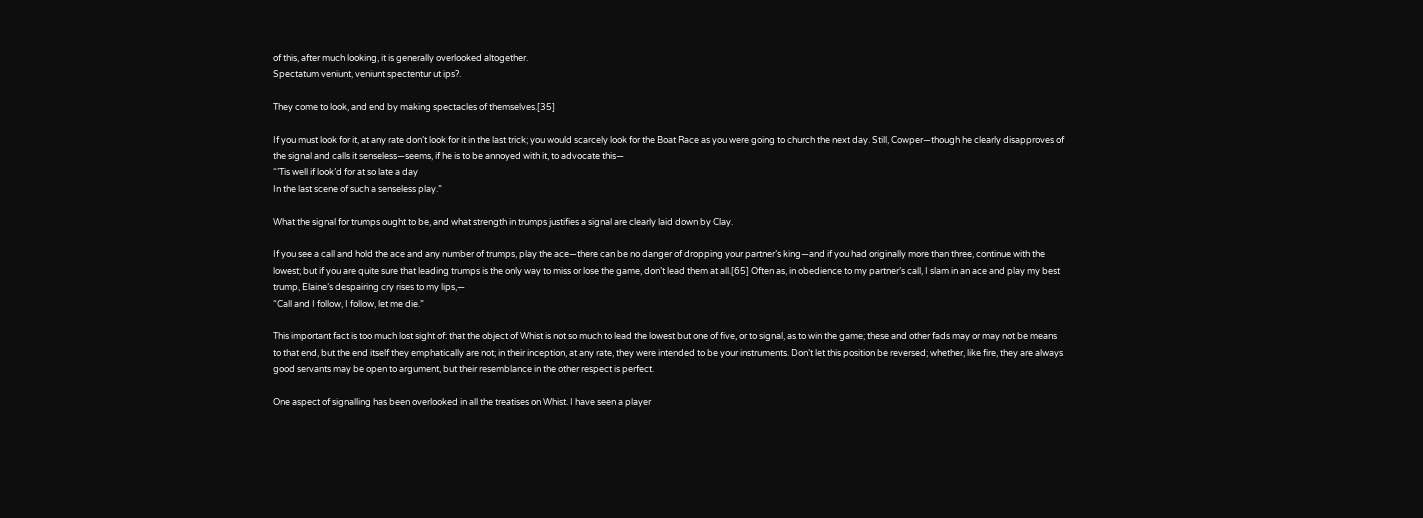of this, after much looking, it is generally overlooked altogether.
Spectatum veniunt, veniunt spectentur ut ips?.

They come to look, and end by making spectacles of themselves.[35]

If you must look for it, at any rate don’t look for it in the last trick; you would scarcely look for the Boat Race as you were going to church the next day. Still, Cowper—though he clearly disapproves of the signal and calls it senseless—seems, if he is to be annoyed with it, to advocate this—
“’Tis well if look’d for at so late a day
In the last scene of such a senseless play.”

What the signal for trumps ought to be, and what strength in trumps justifies a signal are clearly laid down by Clay.

If you see a call and hold the ace and any number of trumps, play the ace—there can be no danger of dropping your partner’s king—and if you had originally more than three, continue with the lowest; but if you are quite sure that leading trumps is the only way to miss or lose the game, don’t lead them at all.[65] Often as, in obedience to my partner’s call, I slam in an ace and play my best trump, Elaine’s despairing cry rises to my lips,—
“Call and I follow, I follow, let me die.”

This important fact is too much lost sight of: that the object of Whist is not so much to lead the lowest but one of five, or to signal, as to win the game; these and other fads may or may not be means to that end, but the end itself they emphatically are not; in their inception, at any rate, they were intended to be your instruments. Don’t let this position be reversed; whether, like fire, they are always good servants may be open to argument, but their resemblance in the other respect is perfect.

One aspect of signalling has been overlooked in all the treatises on Whist. I have seen a player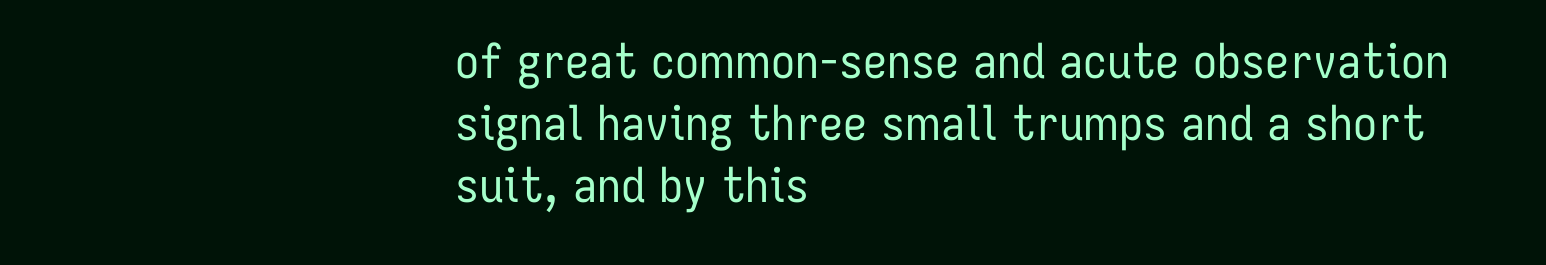of great common-sense and acute observation signal having three small trumps and a short suit, and by this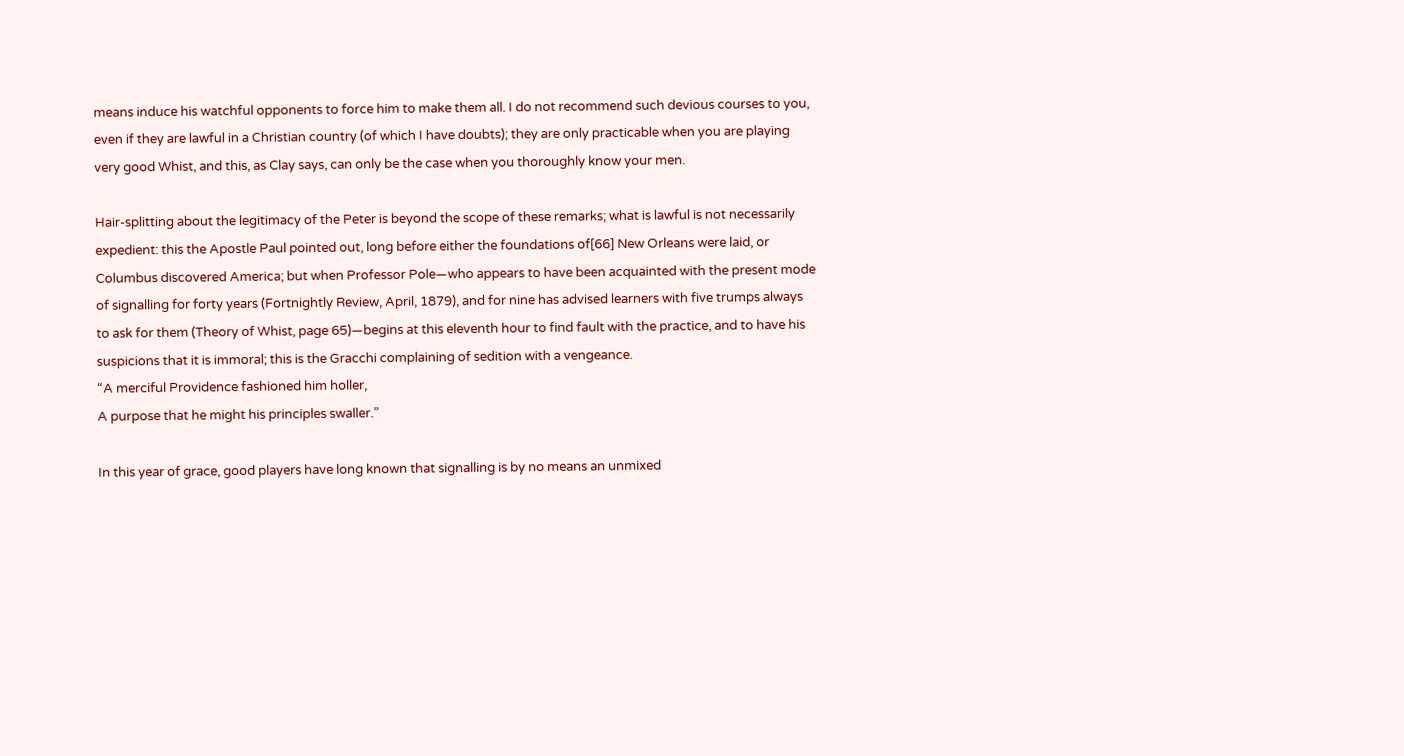means induce his watchful opponents to force him to make them all. I do not recommend such devious courses to you, even if they are lawful in a Christian country (of which I have doubts); they are only practicable when you are playing very good Whist, and this, as Clay says, can only be the case when you thoroughly know your men.

Hair-splitting about the legitimacy of the Peter is beyond the scope of these remarks; what is lawful is not necessarily expedient: this the Apostle Paul pointed out, long before either the foundations of[66] New Orleans were laid, or Columbus discovered America; but when Professor Pole—who appears to have been acquainted with the present mode of signalling for forty years (Fortnightly Review, April, 1879), and for nine has advised learners with five trumps always to ask for them (Theory of Whist, page 65)—begins at this eleventh hour to find fault with the practice, and to have his suspicions that it is immoral; this is the Gracchi complaining of sedition with a vengeance.
“A merciful Providence fashioned him holler,
A purpose that he might his principles swaller.”

In this year of grace, good players have long known that signalling is by no means an unmixed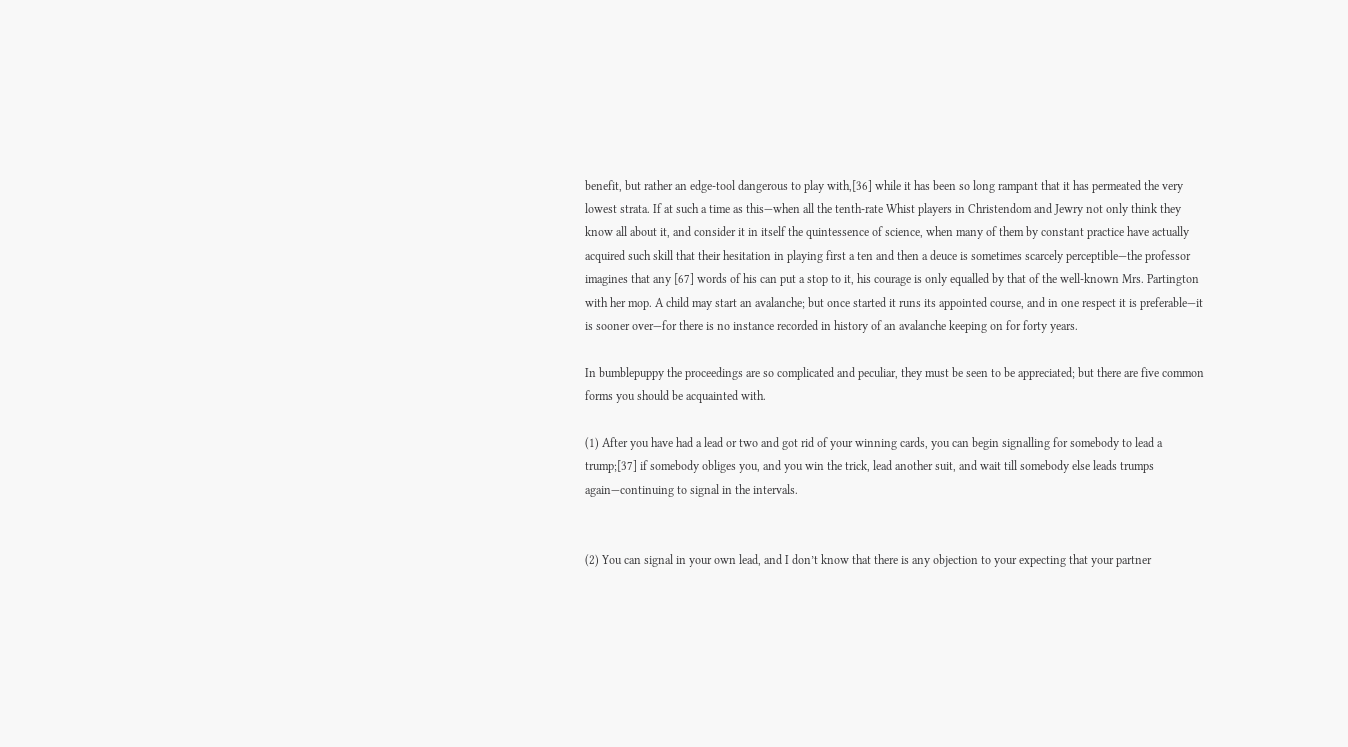benefit, but rather an edge-tool dangerous to play with,[36] while it has been so long rampant that it has permeated the very lowest strata. If at such a time as this—when all the tenth-rate Whist players in Christendom and Jewry not only think they know all about it, and consider it in itself the quintessence of science, when many of them by constant practice have actually acquired such skill that their hesitation in playing first a ten and then a deuce is sometimes scarcely perceptible—the professor imagines that any [67] words of his can put a stop to it, his courage is only equalled by that of the well-known Mrs. Partington with her mop. A child may start an avalanche; but once started it runs its appointed course, and in one respect it is preferable—it is sooner over—for there is no instance recorded in history of an avalanche keeping on for forty years.

In bumblepuppy the proceedings are so complicated and peculiar, they must be seen to be appreciated; but there are five common forms you should be acquainted with.

(1) After you have had a lead or two and got rid of your winning cards, you can begin signalling for somebody to lead a trump;[37] if somebody obliges you, and you win the trick, lead another suit, and wait till somebody else leads trumps again—continuing to signal in the intervals.


(2) You can signal in your own lead, and I don’t know that there is any objection to your expecting that your partner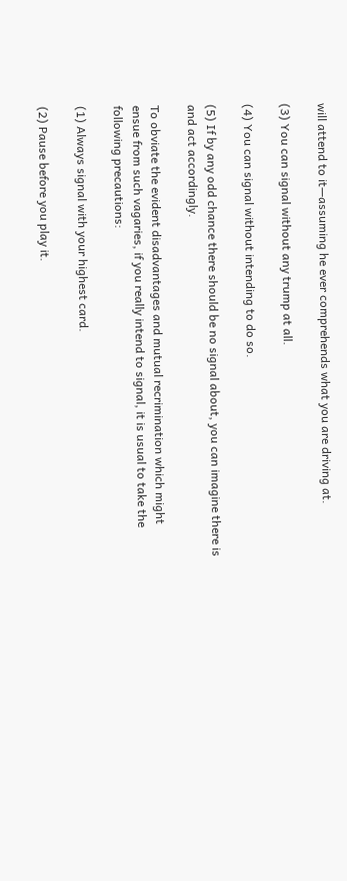will attend to it—assuming he ever comprehends what you are driving at.

(3) You can signal without any trump at all.

(4) You can signal without intending to do so.

(5) If by any odd chance there should be no signal about, you can imagine there is and act accordingly.

To obviate the evident disadvantages and mutual recrimination which might ensue from such vagaries, if you really intend to signal, it is usual to take the following precautions:

(1) Always signal with your highest card.

(2) Pause before you play it.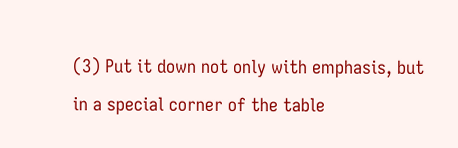(3) Put it down not only with emphasis, but in a special corner of the table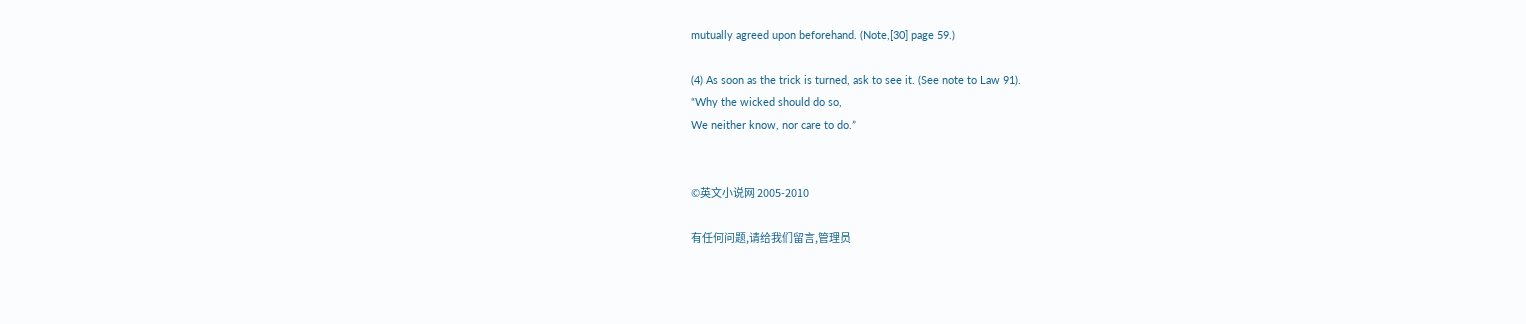mutually agreed upon beforehand. (Note,[30] page 59.)

(4) As soon as the trick is turned, ask to see it. (See note to Law 91).
“Why the wicked should do so,
We neither know, nor care to do.”


©英文小说网 2005-2010

有任何问题,请给我们留言,管理员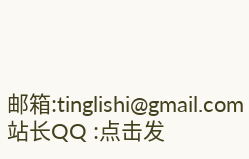邮箱:tinglishi@gmail.com  站长QQ :点击发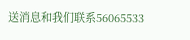送消息和我们联系56065533